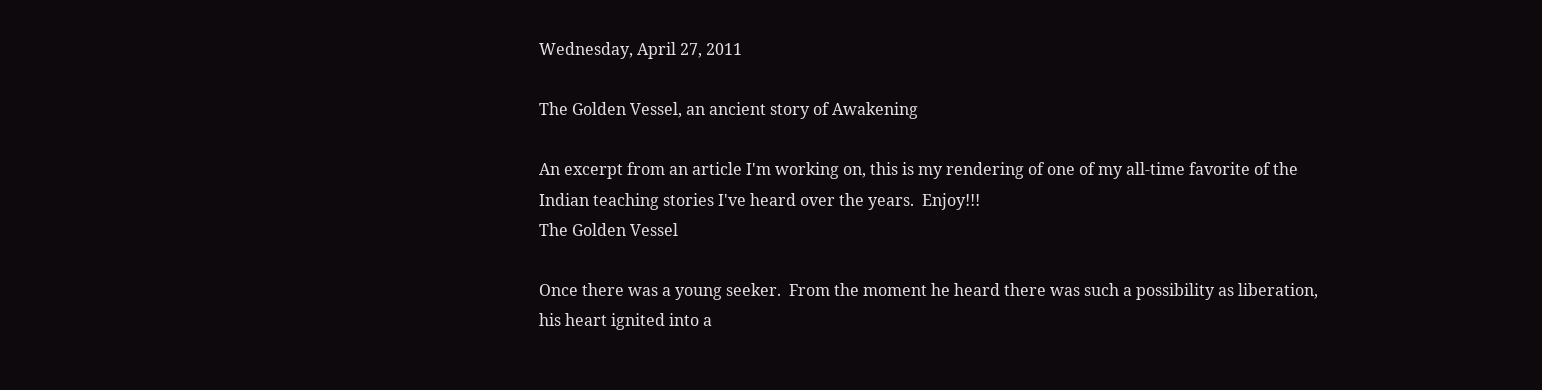Wednesday, April 27, 2011

The Golden Vessel, an ancient story of Awakening

An excerpt from an article I'm working on, this is my rendering of one of my all-time favorite of the Indian teaching stories I've heard over the years.  Enjoy!!!
The Golden Vessel

Once there was a young seeker.  From the moment he heard there was such a possibility as liberation, his heart ignited into a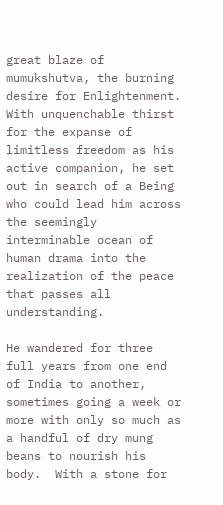great blaze of mumukshutva, the burning desire for Enlightenment.  With unquenchable thirst for the expanse of limitless freedom as his active companion, he set out in search of a Being who could lead him across the seemingly interminable ocean of human drama into the realization of the peace that passes all understanding.

He wandered for three full years from one end of India to another, sometimes going a week or more with only so much as a handful of dry mung beans to nourish his body.  With a stone for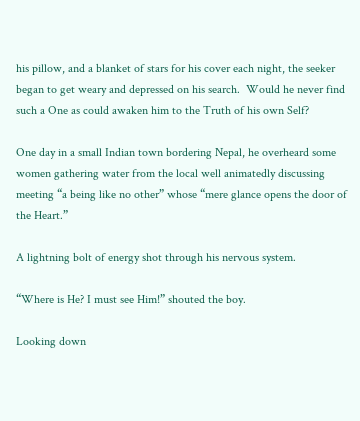his pillow, and a blanket of stars for his cover each night, the seeker began to get weary and depressed on his search.  Would he never find such a One as could awaken him to the Truth of his own Self?

One day in a small Indian town bordering Nepal, he overheard some women gathering water from the local well animatedly discussing meeting “a being like no other” whose “mere glance opens the door of the Heart.”

A lightning bolt of energy shot through his nervous system.

“Where is He? I must see Him!” shouted the boy.

Looking down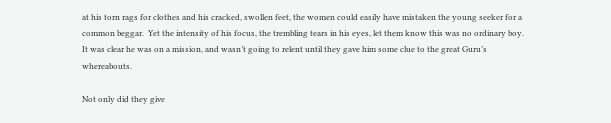at his torn rags for clothes and his cracked, swollen feet, the women could easily have mistaken the young seeker for a common beggar.  Yet the intensity of his focus, the trembling tears in his eyes, let them know this was no ordinary boy.  It was clear he was on a mission, and wasn’t going to relent until they gave him some clue to the great Guru’s whereabouts.

Not only did they give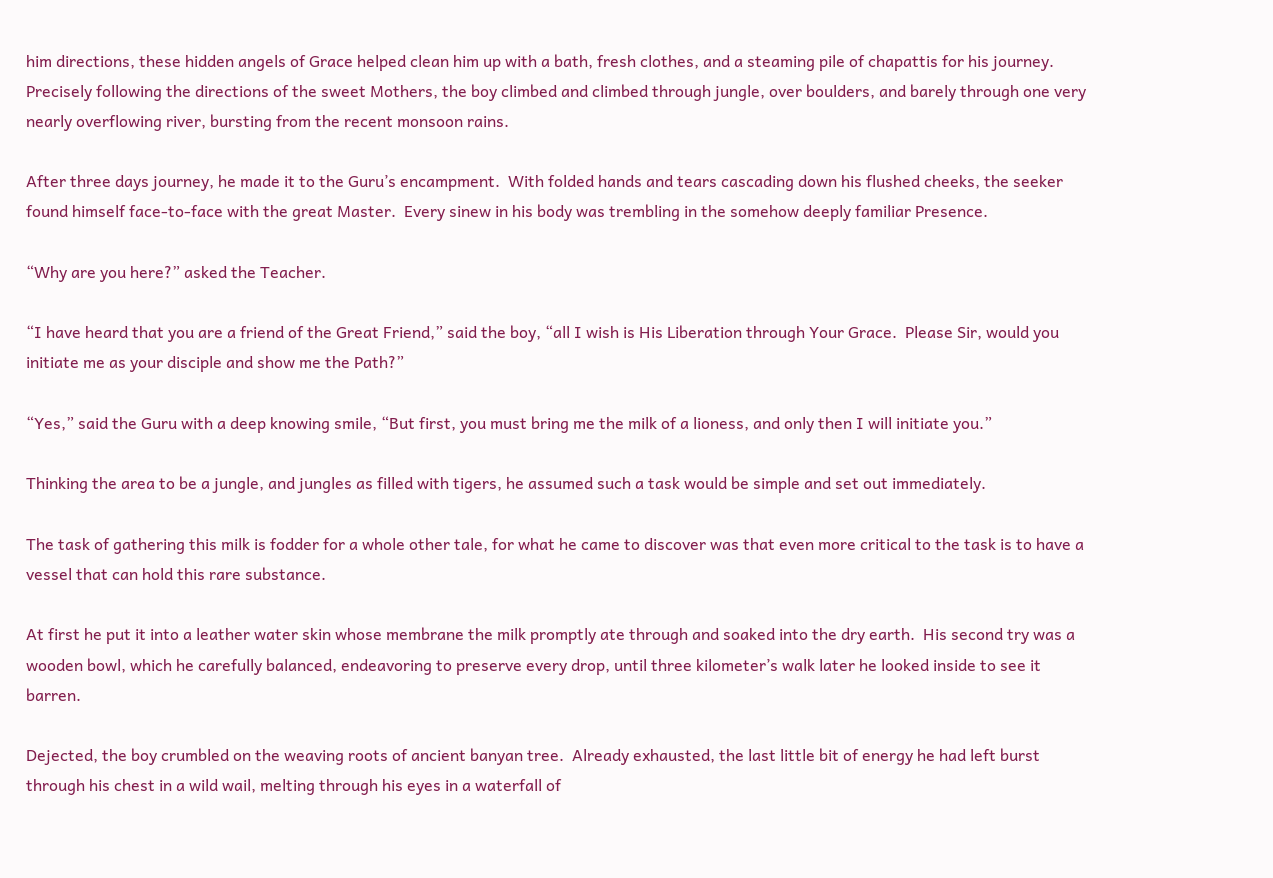him directions, these hidden angels of Grace helped clean him up with a bath, fresh clothes, and a steaming pile of chapattis for his journey.  Precisely following the directions of the sweet Mothers, the boy climbed and climbed through jungle, over boulders, and barely through one very nearly overflowing river, bursting from the recent monsoon rains.

After three days journey, he made it to the Guru’s encampment.  With folded hands and tears cascading down his flushed cheeks, the seeker found himself face-to-face with the great Master.  Every sinew in his body was trembling in the somehow deeply familiar Presence.

“Why are you here?” asked the Teacher.

“I have heard that you are a friend of the Great Friend,” said the boy, “all I wish is His Liberation through Your Grace.  Please Sir, would you initiate me as your disciple and show me the Path?”

“Yes,” said the Guru with a deep knowing smile, “But first, you must bring me the milk of a lioness, and only then I will initiate you.”

Thinking the area to be a jungle, and jungles as filled with tigers, he assumed such a task would be simple and set out immediately.

The task of gathering this milk is fodder for a whole other tale, for what he came to discover was that even more critical to the task is to have a vessel that can hold this rare substance.

At first he put it into a leather water skin whose membrane the milk promptly ate through and soaked into the dry earth.  His second try was a wooden bowl, which he carefully balanced, endeavoring to preserve every drop, until three kilometer’s walk later he looked inside to see it barren.

Dejected, the boy crumbled on the weaving roots of ancient banyan tree.  Already exhausted, the last little bit of energy he had left burst through his chest in a wild wail, melting through his eyes in a waterfall of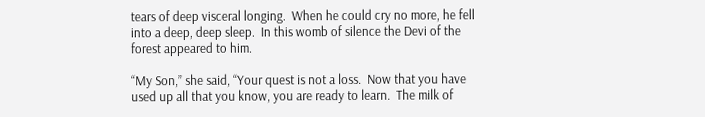tears of deep visceral longing.  When he could cry no more, he fell into a deep, deep sleep.  In this womb of silence the Devi of the forest appeared to him.

“My Son,” she said, “Your quest is not a loss.  Now that you have used up all that you know, you are ready to learn.  The milk of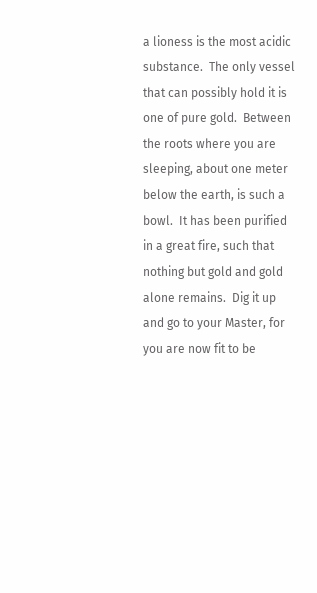a lioness is the most acidic substance.  The only vessel that can possibly hold it is one of pure gold.  Between the roots where you are sleeping, about one meter below the earth, is such a bowl.  It has been purified in a great fire, such that nothing but gold and gold alone remains.  Dig it up and go to your Master, for you are now fit to be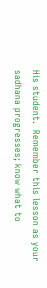His student.  Remember this lesson as your sadhana progresses; know what to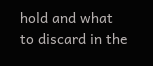hold and what to discard in the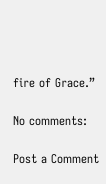fire of Grace.”

No comments:

Post a Comment